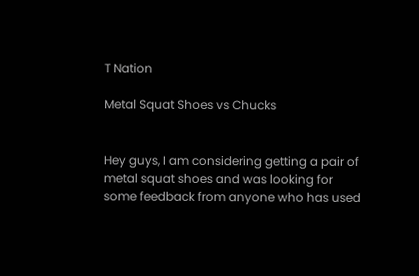T Nation

Metal Squat Shoes vs Chucks


Hey guys, I am considering getting a pair of metal squat shoes and was looking for some feedback from anyone who has used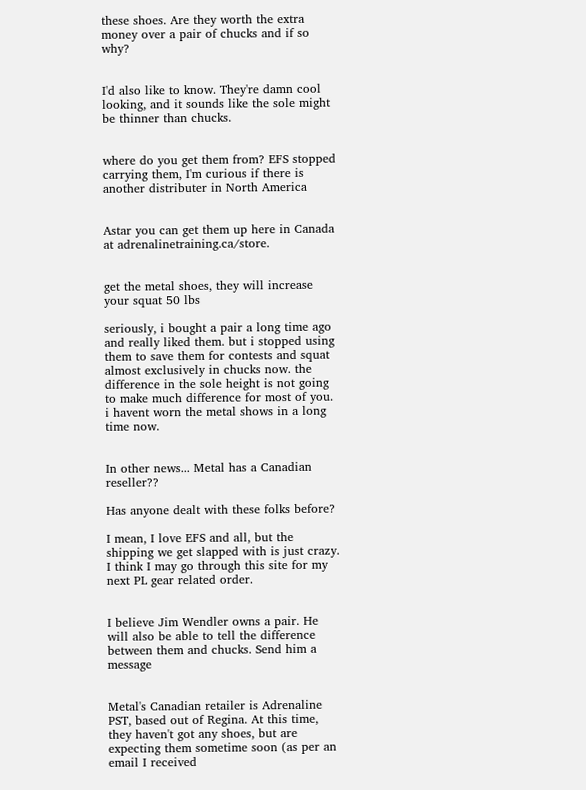these shoes. Are they worth the extra money over a pair of chucks and if so why?


I'd also like to know. They're damn cool looking, and it sounds like the sole might be thinner than chucks.


where do you get them from? EFS stopped carrying them, I'm curious if there is another distributer in North America


Astar you can get them up here in Canada at adrenalinetraining.ca/store.


get the metal shoes, they will increase your squat 50 lbs

seriously, i bought a pair a long time ago and really liked them. but i stopped using them to save them for contests and squat almost exclusively in chucks now. the difference in the sole height is not going to make much difference for most of you. i havent worn the metal shows in a long time now.


In other news... Metal has a Canadian reseller??

Has anyone dealt with these folks before?

I mean, I love EFS and all, but the shipping we get slapped with is just crazy. I think I may go through this site for my next PL gear related order.


I believe Jim Wendler owns a pair. He will also be able to tell the difference between them and chucks. Send him a message


Metal's Canadian retailer is Adrenaline PST, based out of Regina. At this time, they haven't got any shoes, but are expecting them sometime soon (as per an email I received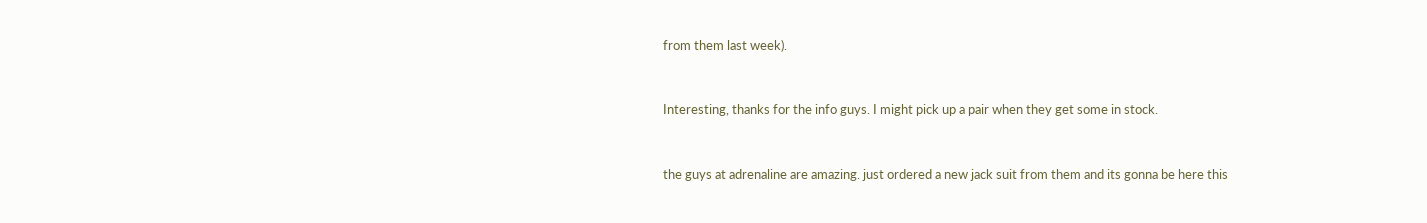from them last week).


Interesting, thanks for the info guys. I might pick up a pair when they get some in stock.


the guys at adrenaline are amazing. just ordered a new jack suit from them and its gonna be here this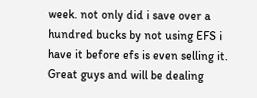week. not only did i save over a hundred bucks by not using EFS i have it before efs is even selling it. Great guys and will be dealing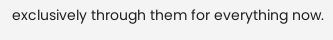exclusively through them for everything now.